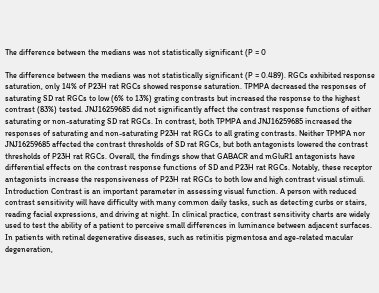The difference between the medians was not statistically significant (P = 0

The difference between the medians was not statistically significant (P = 0.489). RGCs exhibited response saturation, only 14% of P23H rat RGCs showed response saturation. TPMPA decreased the responses of saturating SD rat RGCs to low (6% to 13%) grating contrasts but increased the response to the highest contrast (83%) tested. JNJ16259685 did not significantly affect the contrast response functions of either saturating or non-saturating SD rat RGCs. In contrast, both TPMPA and JNJ16259685 increased the responses of saturating and non-saturating P23H rat RGCs to all grating contrasts. Neither TPMPA nor JNJ16259685 affected the contrast thresholds of SD rat RGCs, but both antagonists lowered the contrast thresholds of P23H rat RGCs. Overall, the findings show that GABACR and mGluR1 antagonists have differential effects on the contrast response functions of SD and P23H rat RGCs. Notably, these receptor antagonists increase the responsiveness of P23H rat RGCs to both low and high contrast visual stimuli. Introduction Contrast is an important parameter in assessing visual function. A person with reduced contrast sensitivity will have difficulty with many common daily tasks, such as detecting curbs or stairs, reading facial expressions, and driving at night. In clinical practice, contrast sensitivity charts are widely used to test the ability of a patient to perceive small differences in luminance between adjacent surfaces. In patients with retinal degenerative diseases, such as retinitis pigmentosa and age-related macular degeneration,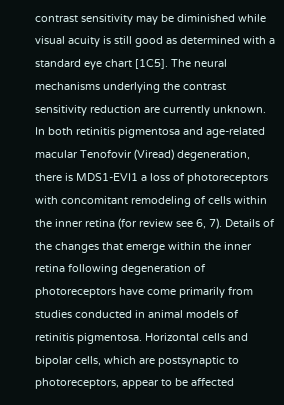contrast sensitivity may be diminished while visual acuity is still good as determined with a standard eye chart [1C5]. The neural mechanisms underlying the contrast sensitivity reduction are currently unknown. In both retinitis pigmentosa and age-related macular Tenofovir (Viread) degeneration, there is MDS1-EVI1 a loss of photoreceptors with concomitant remodeling of cells within the inner retina (for review see 6, 7). Details of the changes that emerge within the inner retina following degeneration of photoreceptors have come primarily from studies conducted in animal models of retinitis pigmentosa. Horizontal cells and bipolar cells, which are postsynaptic to photoreceptors, appear to be affected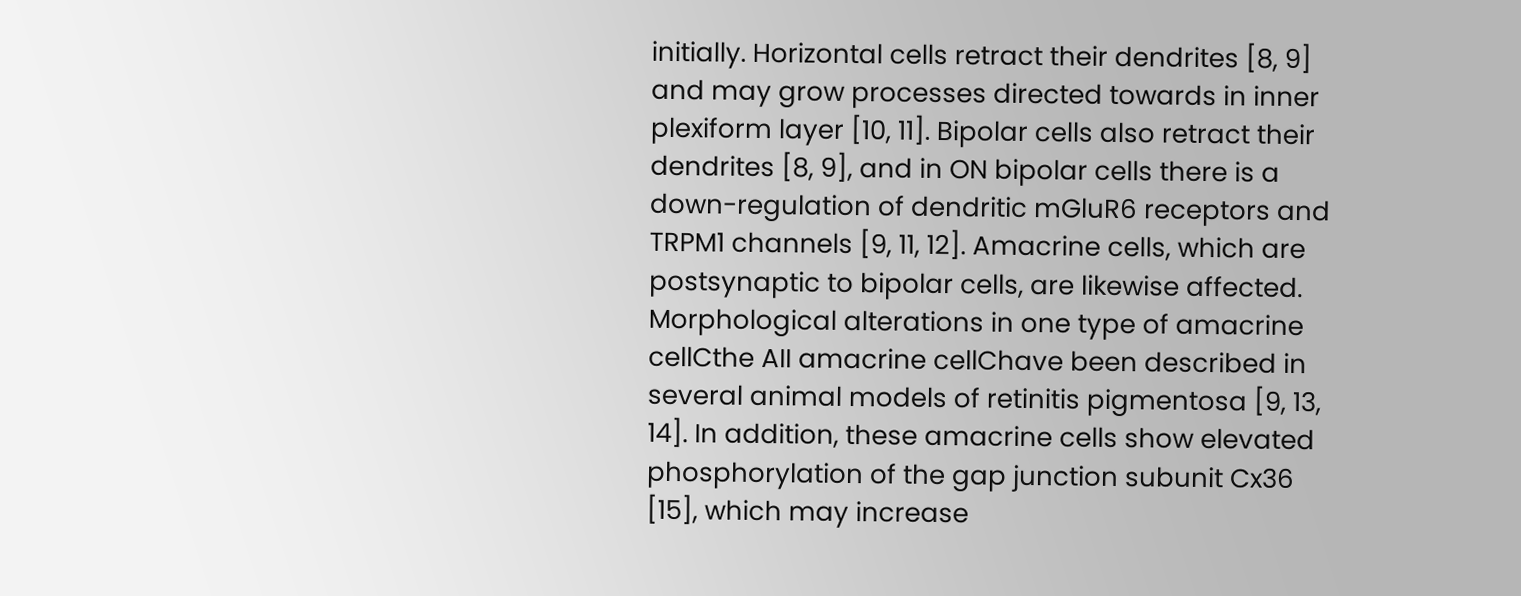initially. Horizontal cells retract their dendrites [8, 9] and may grow processes directed towards in inner plexiform layer [10, 11]. Bipolar cells also retract their dendrites [8, 9], and in ON bipolar cells there is a down-regulation of dendritic mGluR6 receptors and TRPM1 channels [9, 11, 12]. Amacrine cells, which are postsynaptic to bipolar cells, are likewise affected. Morphological alterations in one type of amacrine cellCthe AII amacrine cellChave been described in several animal models of retinitis pigmentosa [9, 13, 14]. In addition, these amacrine cells show elevated phosphorylation of the gap junction subunit Cx36 [15], which may increase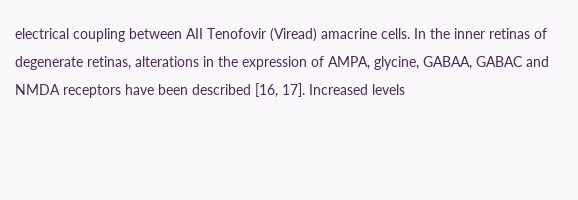electrical coupling between AII Tenofovir (Viread) amacrine cells. In the inner retinas of degenerate retinas, alterations in the expression of AMPA, glycine, GABAA, GABAC and NMDA receptors have been described [16, 17]. Increased levels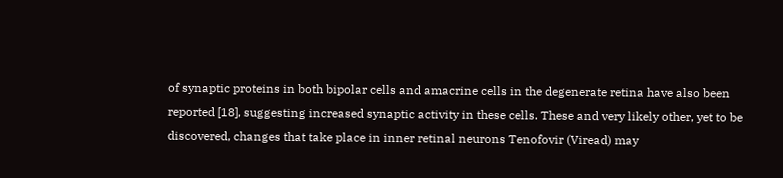of synaptic proteins in both bipolar cells and amacrine cells in the degenerate retina have also been reported [18], suggesting increased synaptic activity in these cells. These and very likely other, yet to be discovered, changes that take place in inner retinal neurons Tenofovir (Viread) may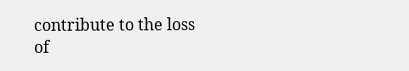contribute to the loss of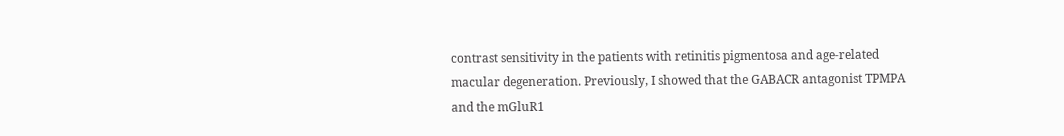contrast sensitivity in the patients with retinitis pigmentosa and age-related macular degeneration. Previously, I showed that the GABACR antagonist TPMPA and the mGluR1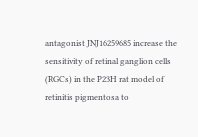antagonist JNJ16259685 increase the sensitivity of retinal ganglion cells (RGCs) in the P23H rat model of retinitis pigmentosa to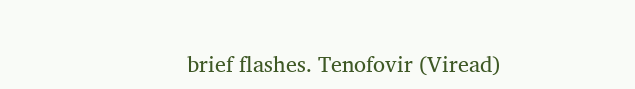brief flashes. Tenofovir (Viread)